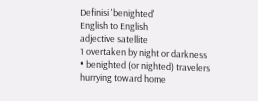Definisi 'benighted'
English to English
adjective satellite
1 overtaken by night or darkness
• benighted (or nighted) travelers hurrying toward home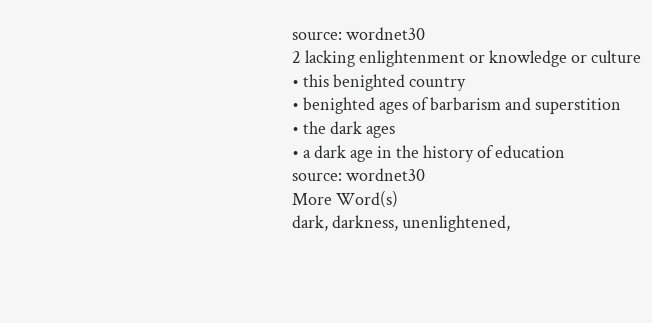source: wordnet30
2 lacking enlightenment or knowledge or culture
• this benighted country
• benighted ages of barbarism and superstition
• the dark ages
• a dark age in the history of education
source: wordnet30
More Word(s)
dark, darkness, unenlightened,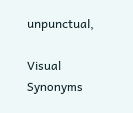unpunctual,

Visual Synonyms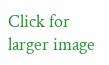Click for larger image